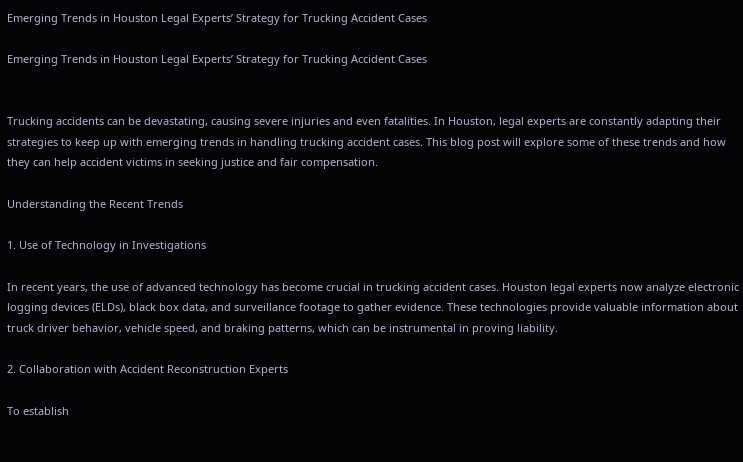Emerging Trends in Houston Legal Experts’ Strategy for Trucking Accident Cases

Emerging Trends in Houston Legal Experts’ Strategy for Trucking Accident Cases


Trucking accidents can be devastating, causing severe injuries and even fatalities. In Houston, legal experts are constantly adapting their strategies to keep up with emerging trends in handling trucking accident cases. This blog post will explore some of these trends and how they can help accident victims in seeking justice and fair compensation.

Understanding the Recent Trends

1. Use of Technology in Investigations

In recent years, the use of advanced technology has become crucial in trucking accident cases. Houston legal experts now analyze electronic logging devices (ELDs), black box data, and surveillance footage to gather evidence. These technologies provide valuable information about truck driver behavior, vehicle speed, and braking patterns, which can be instrumental in proving liability.

2. Collaboration with Accident Reconstruction Experts

To establish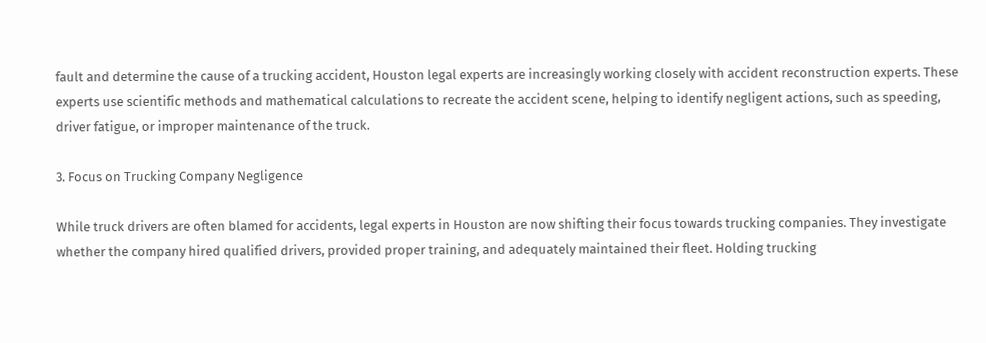fault and determine the cause of a trucking accident, Houston legal experts are increasingly working closely with accident reconstruction experts. These experts use scientific methods and mathematical calculations to recreate the accident scene, helping to identify negligent actions, such as speeding, driver fatigue, or improper maintenance of the truck.

3. Focus on Trucking Company Negligence

While truck drivers are often blamed for accidents, legal experts in Houston are now shifting their focus towards trucking companies. They investigate whether the company hired qualified drivers, provided proper training, and adequately maintained their fleet. Holding trucking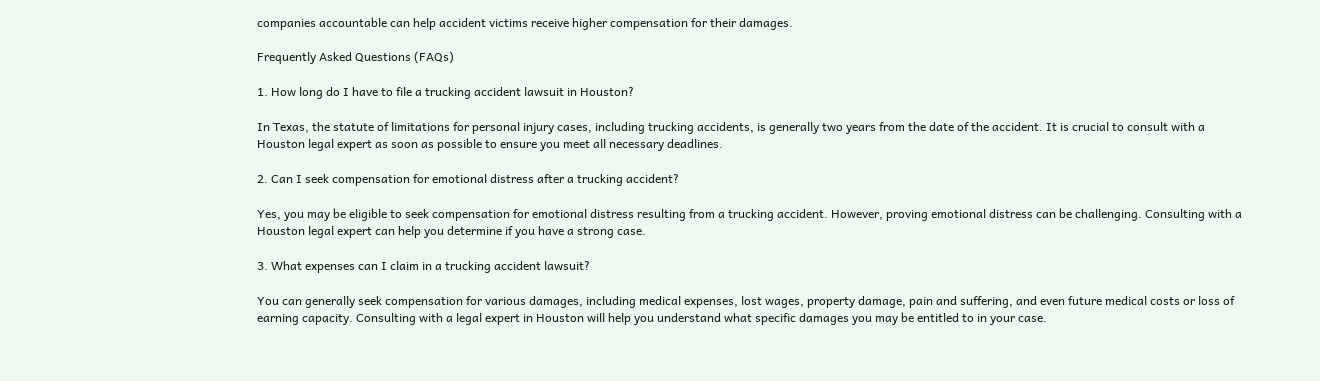companies accountable can help accident victims receive higher compensation for their damages.

Frequently Asked Questions (FAQs)

1. How long do I have to file a trucking accident lawsuit in Houston?

In Texas, the statute of limitations for personal injury cases, including trucking accidents, is generally two years from the date of the accident. It is crucial to consult with a Houston legal expert as soon as possible to ensure you meet all necessary deadlines.

2. Can I seek compensation for emotional distress after a trucking accident?

Yes, you may be eligible to seek compensation for emotional distress resulting from a trucking accident. However, proving emotional distress can be challenging. Consulting with a Houston legal expert can help you determine if you have a strong case.

3. What expenses can I claim in a trucking accident lawsuit?

You can generally seek compensation for various damages, including medical expenses, lost wages, property damage, pain and suffering, and even future medical costs or loss of earning capacity. Consulting with a legal expert in Houston will help you understand what specific damages you may be entitled to in your case.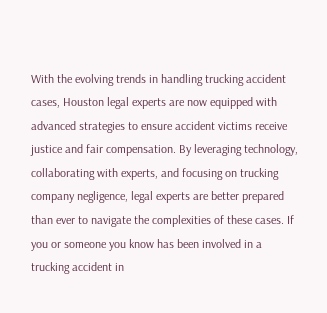With the evolving trends in handling trucking accident cases, Houston legal experts are now equipped with advanced strategies to ensure accident victims receive justice and fair compensation. By leveraging technology, collaborating with experts, and focusing on trucking company negligence, legal experts are better prepared than ever to navigate the complexities of these cases. If you or someone you know has been involved in a trucking accident in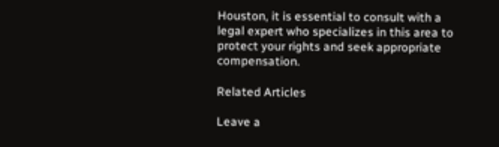Houston, it is essential to consult with a legal expert who specializes in this area to protect your rights and seek appropriate compensation.

Related Articles

Leave a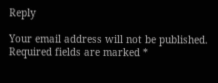Reply

Your email address will not be published. Required fields are marked *